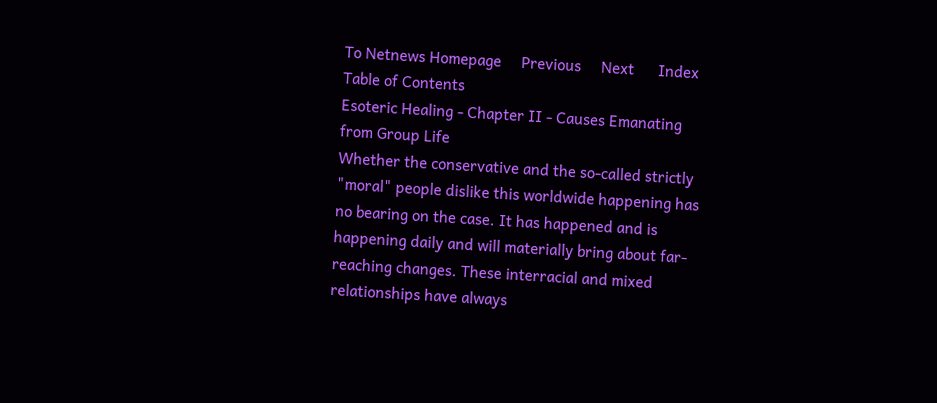To Netnews Homepage     Previous     Next      Index      Table of Contents
Esoteric Healing - Chapter II - Causes Emanating from Group Life
Whether the conservative and the so-called strictly "moral" people dislike this worldwide happening has no bearing on the case. It has happened and is happening daily and will materially bring about far-reaching changes. These interracial and mixed relationships have always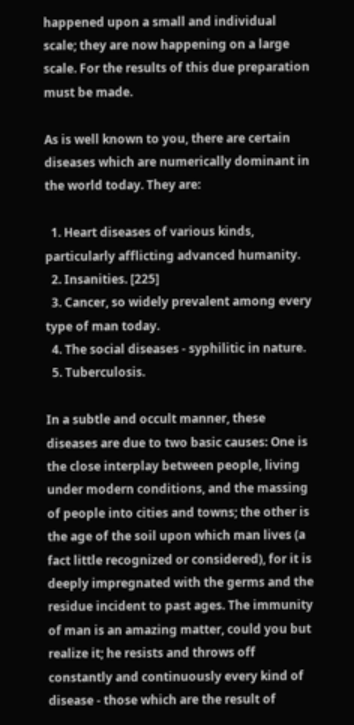happened upon a small and individual scale; they are now happening on a large scale. For the results of this due preparation must be made.

As is well known to you, there are certain diseases which are numerically dominant in the world today. They are:

  1. Heart diseases of various kinds, particularly afflicting advanced humanity.
  2. Insanities. [225]
  3. Cancer, so widely prevalent among every type of man today.
  4. The social diseases - syphilitic in nature.
  5. Tuberculosis.

In a subtle and occult manner, these diseases are due to two basic causes: One is the close interplay between people, living under modern conditions, and the massing of people into cities and towns; the other is the age of the soil upon which man lives (a fact little recognized or considered), for it is deeply impregnated with the germs and the residue incident to past ages. The immunity of man is an amazing matter, could you but realize it; he resists and throws off constantly and continuously every kind of disease - those which are the result of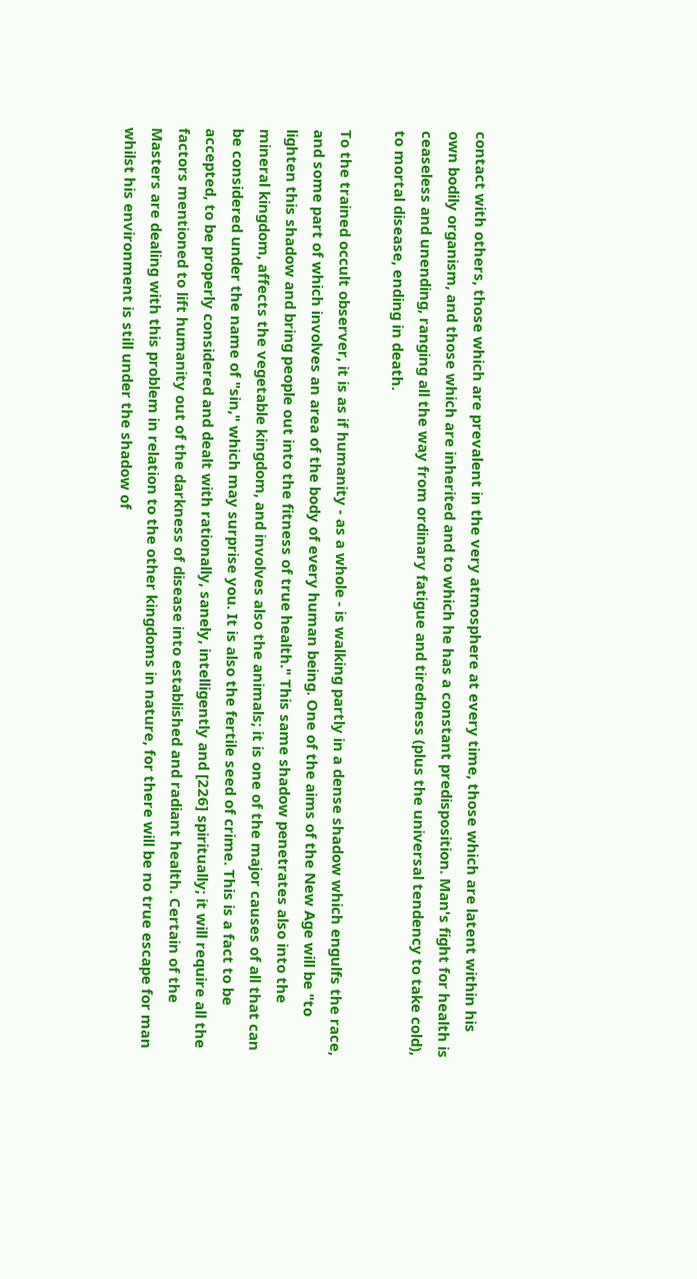contact with others, those which are prevalent in the very atmosphere at every time, those which are latent within his own bodily organism, and those which are inherited and to which he has a constant predisposition. Man's fight for health is ceaseless and unending, ranging all the way from ordinary fatigue and tiredness (plus the universal tendency to take cold), to mortal disease, ending in death.

To the trained occult observer, it is as if humanity - as a whole - is walking partly in a dense shadow which engulfs the race, and some part of which involves an area of the body of every human being. One of the aims of the New Age will be "to lighten this shadow and bring people out into the fitness of true health." This same shadow penetrates also into the mineral kingdom, affects the vegetable kingdom, and involves also the animals; it is one of the major causes of all that can be considered under the name of "sin," which may surprise you. It is also the fertile seed of crime. This is a fact to be accepted, to be properly considered and dealt with rationally, sanely, intelligently and [226] spiritually; it will require all the factors mentioned to lift humanity out of the darkness of disease into established and radiant health. Certain of the Masters are dealing with this problem in relation to the other kingdoms in nature, for there will be no true escape for man whilst his environment is still under the shadow of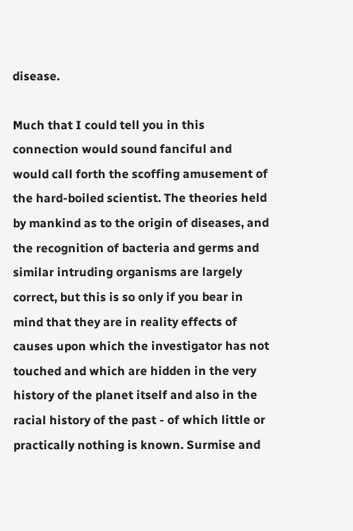disease.

Much that I could tell you in this connection would sound fanciful and would call forth the scoffing amusement of the hard-boiled scientist. The theories held by mankind as to the origin of diseases, and the recognition of bacteria and germs and similar intruding organisms are largely correct, but this is so only if you bear in mind that they are in reality effects of causes upon which the investigator has not touched and which are hidden in the very history of the planet itself and also in the racial history of the past - of which little or practically nothing is known. Surmise and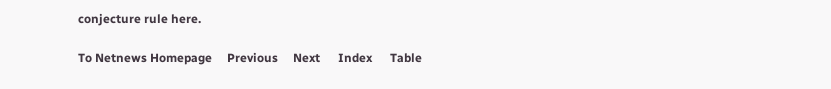conjecture rule here.

To Netnews Homepage     Previous     Next      Index      Table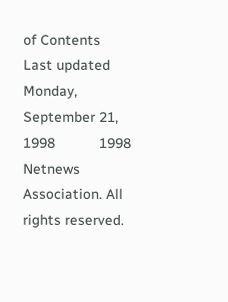of Contents
Last updated Monday, September 21, 1998           1998 Netnews Association. All rights reserved.